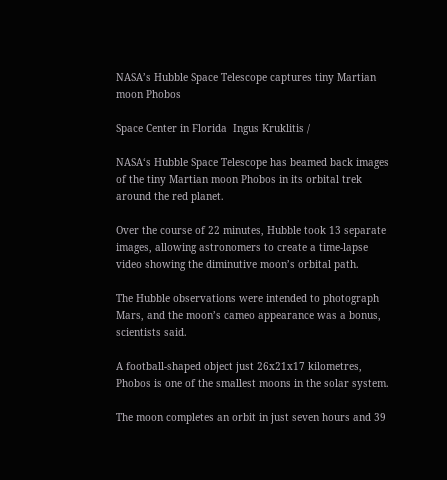NASA’s Hubble Space Telescope captures tiny Martian moon Phobos

Space Center in Florida  Ingus Kruklitis /

NASA‘s Hubble Space Telescope has beamed back images of the tiny Martian moon Phobos in its orbital trek around the red planet.

Over the course of 22 minutes, Hubble took 13 separate images, allowing astronomers to create a time-lapse video showing the diminutive moon’s orbital path.

The Hubble observations were intended to photograph Mars, and the moon’s cameo appearance was a bonus, scientists said.

A football-shaped object just 26x21x17 kilometres, Phobos is one of the smallest moons in the solar system.

The moon completes an orbit in just seven hours and 39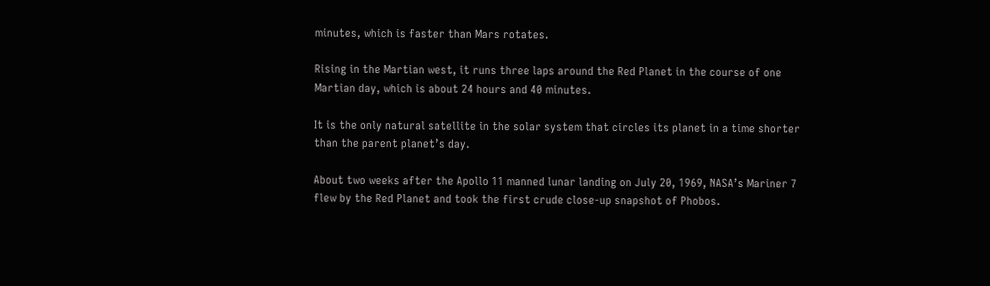minutes, which is faster than Mars rotates.

Rising in the Martian west, it runs three laps around the Red Planet in the course of one Martian day, which is about 24 hours and 40 minutes.

It is the only natural satellite in the solar system that circles its planet in a time shorter than the parent planet’s day.

About two weeks after the Apollo 11 manned lunar landing on July 20, 1969, NASA’s Mariner 7 flew by the Red Planet and took the first crude close-up snapshot of Phobos.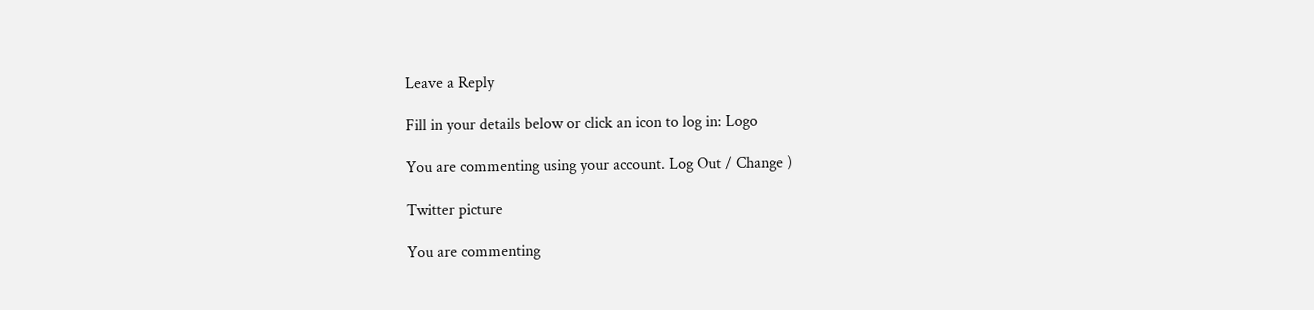Leave a Reply

Fill in your details below or click an icon to log in: Logo

You are commenting using your account. Log Out / Change )

Twitter picture

You are commenting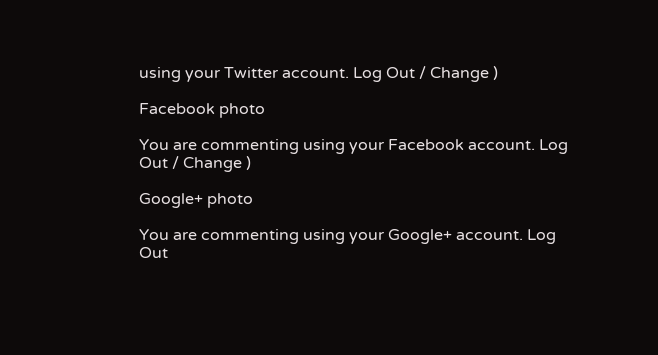using your Twitter account. Log Out / Change )

Facebook photo

You are commenting using your Facebook account. Log Out / Change )

Google+ photo

You are commenting using your Google+ account. Log Out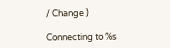/ Change )

Connecting to %s